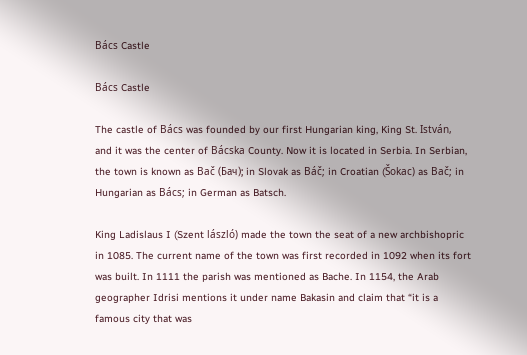Bács Castle

Bács Castle

The castle of Bács was founded by our first Hungarian king, King St. István, and it was the center of Bácska County. Now it is located in Serbia. In Serbian, the town is known as Bač (Бач); in Slovak as Báč; in Croatian (Šokac) as Bač; in Hungarian as Bács; in German as Batsch.

King Ladislaus I (Szent lászló) made the town the seat of a new archbishopric in 1085. The current name of the town was first recorded in 1092 when its fort was built. In 1111 the parish was mentioned as Bache. In 1154, the Arab geographer Idrisi mentions it under name Bakasin and claim that “it is a famous city that was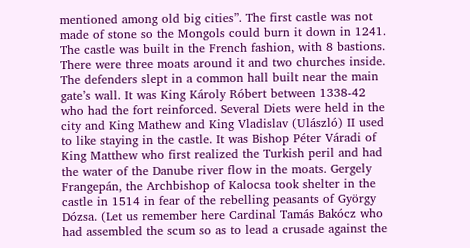mentioned among old big cities”. The first castle was not made of stone so the Mongols could burn it down in 1241. The castle was built in the French fashion, with 8 bastions. There were three moats around it and two churches inside. The defenders slept in a common hall built near the main gate’s wall. It was King Károly Róbert between 1338-42 who had the fort reinforced. Several Diets were held in the city and King Mathew and King Vladislav (Ulászló) II used to like staying in the castle. It was Bishop Péter Váradi of King Matthew who first realized the Turkish peril and had the water of the Danube river flow in the moats. Gergely Frangepán, the Archbishop of Kalocsa took shelter in the castle in 1514 in fear of the rebelling peasants of György Dózsa. (Let us remember here Cardinal Tamás Bakócz who had assembled the scum so as to lead a crusade against the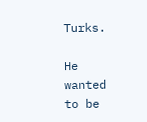Turks.

He wanted to be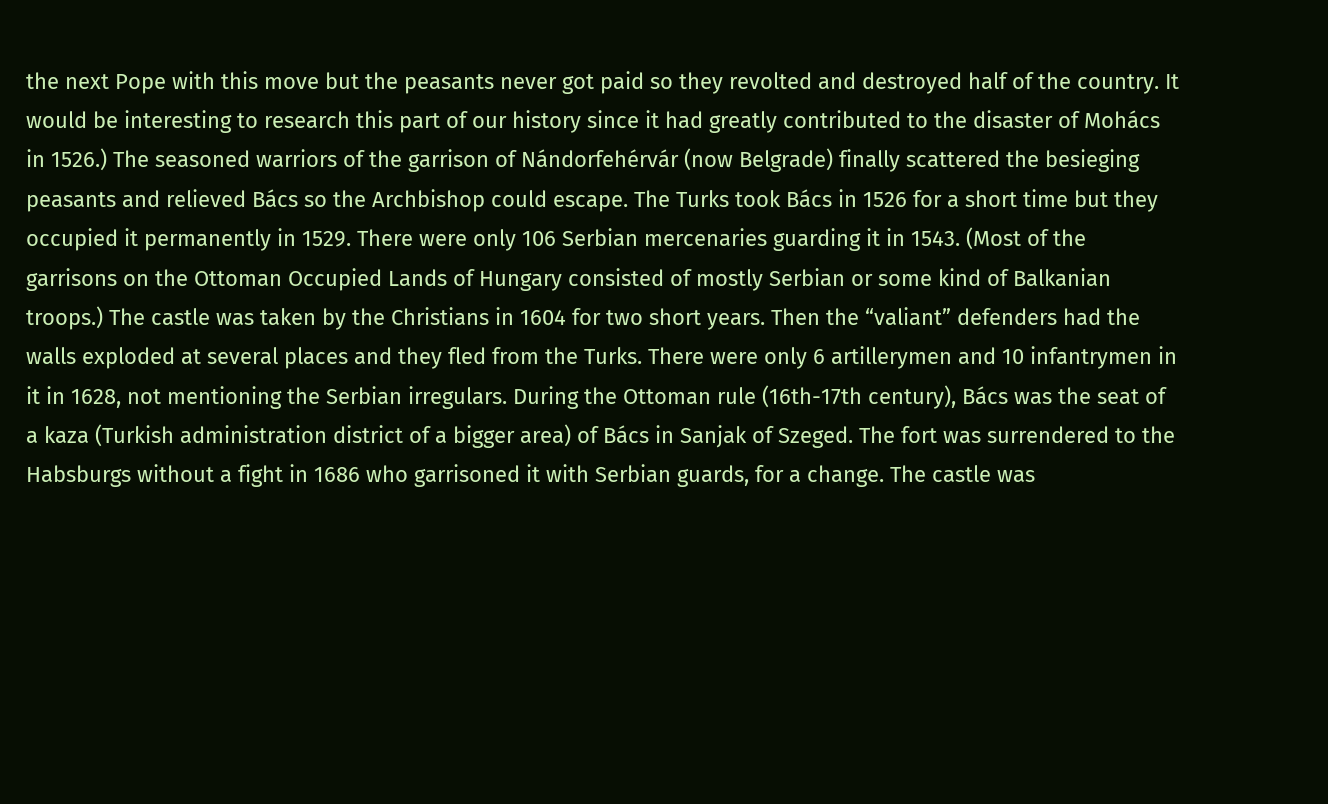the next Pope with this move but the peasants never got paid so they revolted and destroyed half of the country. It would be interesting to research this part of our history since it had greatly contributed to the disaster of Mohács in 1526.) The seasoned warriors of the garrison of Nándorfehérvár (now Belgrade) finally scattered the besieging peasants and relieved Bács so the Archbishop could escape. The Turks took Bács in 1526 for a short time but they occupied it permanently in 1529. There were only 106 Serbian mercenaries guarding it in 1543. (Most of the garrisons on the Ottoman Occupied Lands of Hungary consisted of mostly Serbian or some kind of Balkanian troops.) The castle was taken by the Christians in 1604 for two short years. Then the “valiant” defenders had the walls exploded at several places and they fled from the Turks. There were only 6 artillerymen and 10 infantrymen in it in 1628, not mentioning the Serbian irregulars. During the Ottoman rule (16th-17th century), Bács was the seat of a kaza (Turkish administration district of a bigger area) of Bács in Sanjak of Szeged. The fort was surrendered to the Habsburgs without a fight in 1686 who garrisoned it with Serbian guards, for a change. The castle was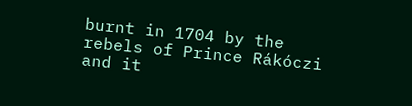burnt in 1704 by the rebels of Prince Rákóczi and it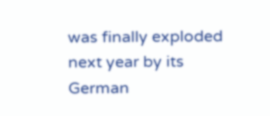was finally exploded next year by its German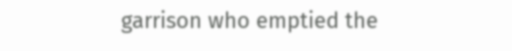garrison who emptied the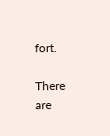fort.

There are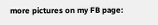more pictures on my FB page: